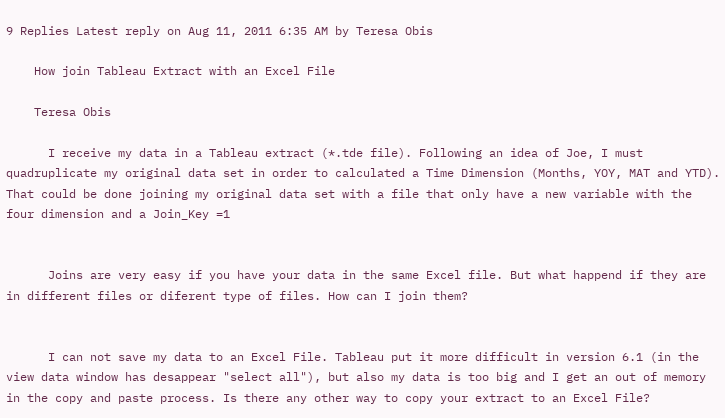9 Replies Latest reply on Aug 11, 2011 6:35 AM by Teresa Obis

    How join Tableau Extract with an Excel File

    Teresa Obis

      I receive my data in a Tableau extract (*.tde file). Following an idea of Joe, I must quadruplicate my original data set in order to calculated a Time Dimension (Months, YOY, MAT and YTD). That could be done joining my original data set with a file that only have a new variable with the four dimension and a Join_Key =1


      Joins are very easy if you have your data in the same Excel file. But what happend if they are in different files or diferent type of files. How can I join them?


      I can not save my data to an Excel File. Tableau put it more difficult in version 6.1 (in the view data window has desappear "select all"), but also my data is too big and I get an out of memory in the copy and paste process. Is there any other way to copy your extract to an Excel File?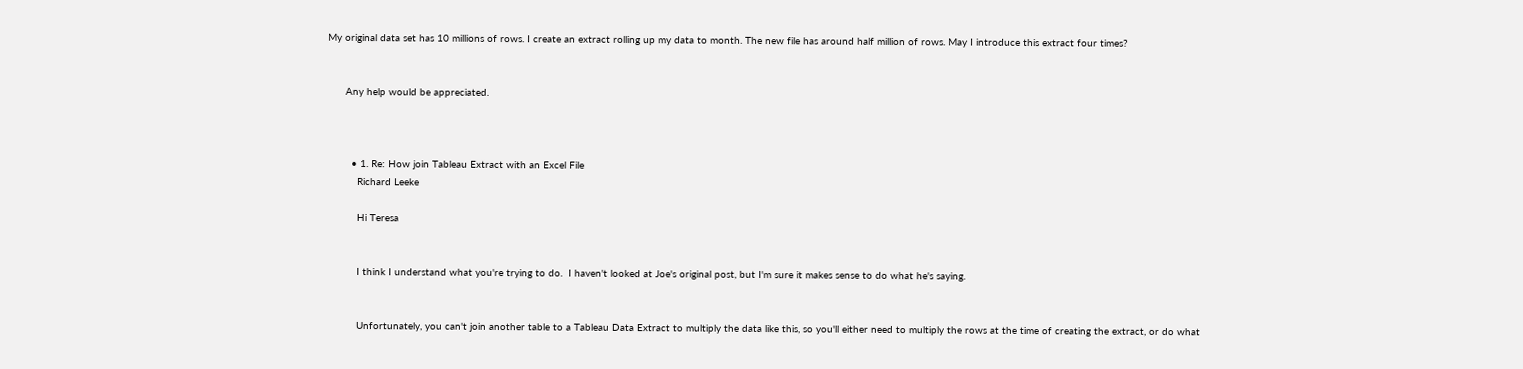My original data set has 10 millions of rows. I create an extract rolling up my data to month. The new file has around half million of rows. May I introduce this extract four times?


      Any help would be appreciated.



        • 1. Re: How join Tableau Extract with an Excel File
          Richard Leeke

          Hi Teresa


          I think I understand what you're trying to do.  I haven't looked at Joe's original post, but I'm sure it makes sense to do what he's saying.


          Unfortunately, you can't join another table to a Tableau Data Extract to multiply the data like this, so you'll either need to multiply the rows at the time of creating the extract, or do what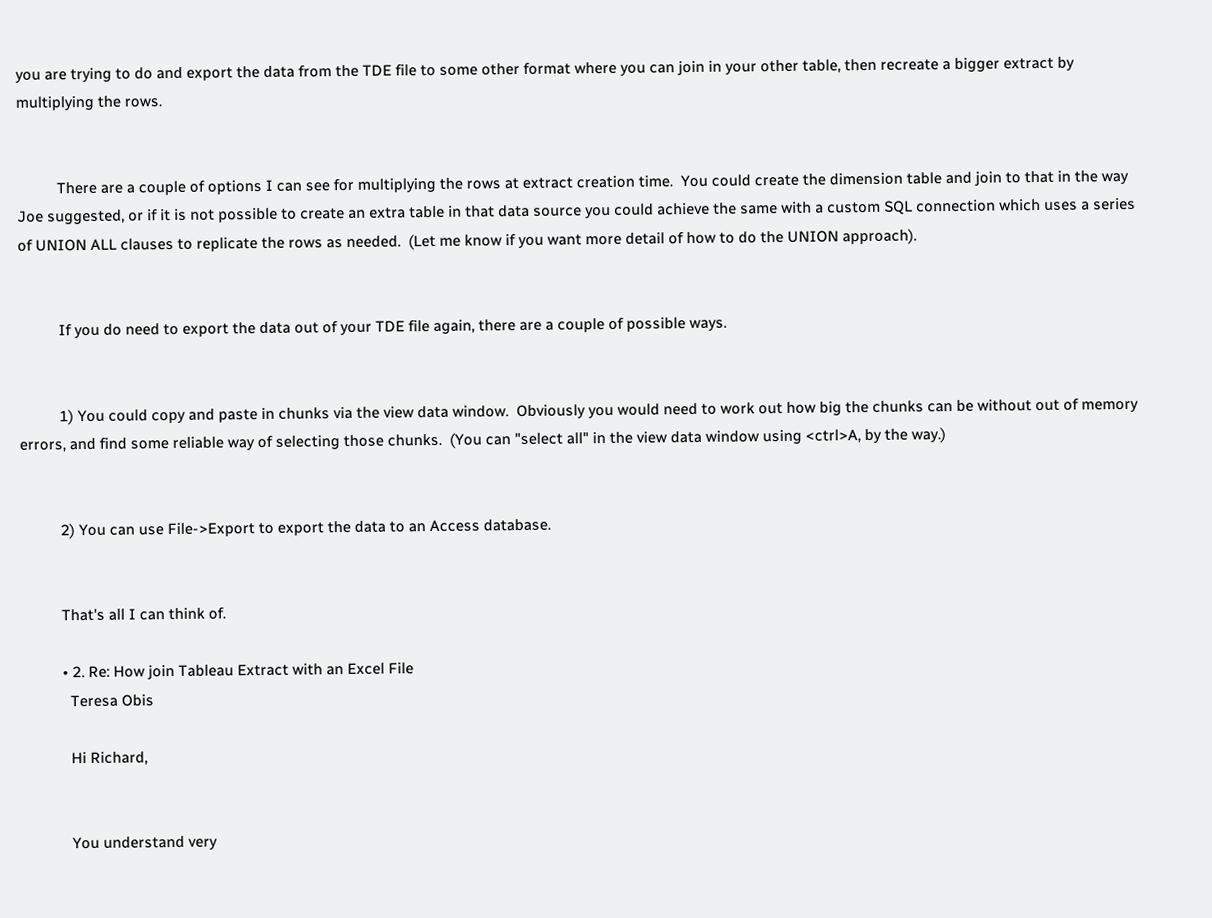you are trying to do and export the data from the TDE file to some other format where you can join in your other table, then recreate a bigger extract by multiplying the rows.


          There are a couple of options I can see for multiplying the rows at extract creation time.  You could create the dimension table and join to that in the way Joe suggested, or if it is not possible to create an extra table in that data source you could achieve the same with a custom SQL connection which uses a series of UNION ALL clauses to replicate the rows as needed.  (Let me know if you want more detail of how to do the UNION approach).


          If you do need to export the data out of your TDE file again, there are a couple of possible ways.


          1) You could copy and paste in chunks via the view data window.  Obviously you would need to work out how big the chunks can be without out of memory errors, and find some reliable way of selecting those chunks.  (You can "select all" in the view data window using <ctrl>A, by the way.)


          2) You can use File->Export to export the data to an Access database.


          That's all I can think of.

          • 2. Re: How join Tableau Extract with an Excel File
            Teresa Obis

            Hi Richard,


            You understand very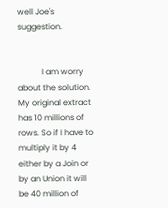well Joe's suggestion.


            I am worry  about the solution. My original extract has 10 millions of rows. So if I have to multiply it by 4 either by a Join or by an Union it will be 40 million of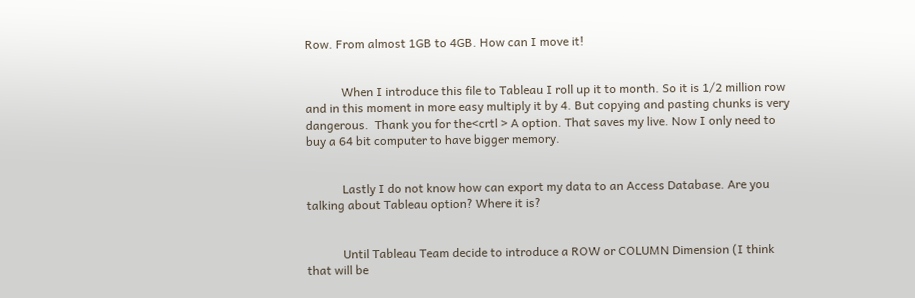Row. From almost 1GB to 4GB. How can I move it!


            When I introduce this file to Tableau I roll up it to month. So it is 1/2 million row and in this moment in more easy multiply it by 4. But copying and pasting chunks is very dangerous.  Thank you for the<crtl > A option. That saves my live. Now I only need to buy a 64 bit computer to have bigger memory.


            Lastly I do not know how can export my data to an Access Database. Are you talking about Tableau option? Where it is?


            Until Tableau Team decide to introduce a ROW or COLUMN Dimension (I think that will be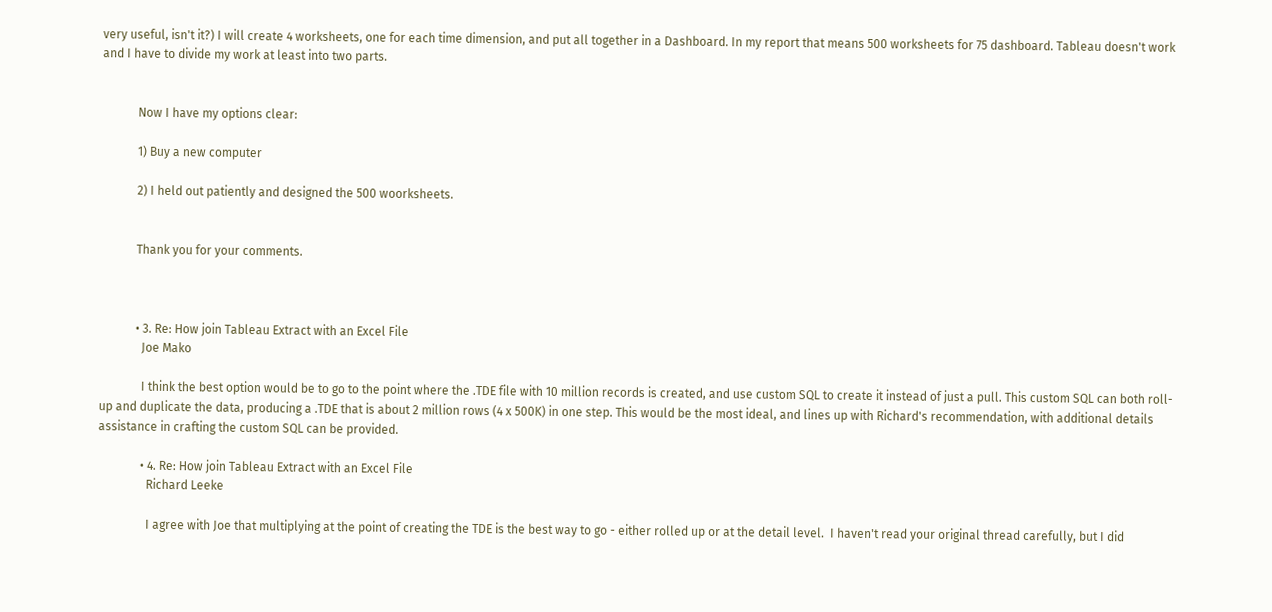very useful, isn't it?) I will create 4 worksheets, one for each time dimension, and put all together in a Dashboard. In my report that means 500 worksheets for 75 dashboard. Tableau doesn't work and I have to divide my work at least into two parts.


            Now I have my options clear:

            1) Buy a new computer

            2) I held out patiently and designed the 500 woorksheets.


            Thank you for your comments.



            • 3. Re: How join Tableau Extract with an Excel File
              Joe Mako

              I think the best option would be to go to the point where the .TDE file with 10 million records is created, and use custom SQL to create it instead of just a pull. This custom SQL can both roll-up and duplicate the data, producing a .TDE that is about 2 million rows (4 x 500K) in one step. This would be the most ideal, and lines up with Richard's recommendation, with additional details assistance in crafting the custom SQL can be provided.

              • 4. Re: How join Tableau Extract with an Excel File
                Richard Leeke

                I agree with Joe that multiplying at the point of creating the TDE is the best way to go - either rolled up or at the detail level.  I haven't read your original thread carefully, but I did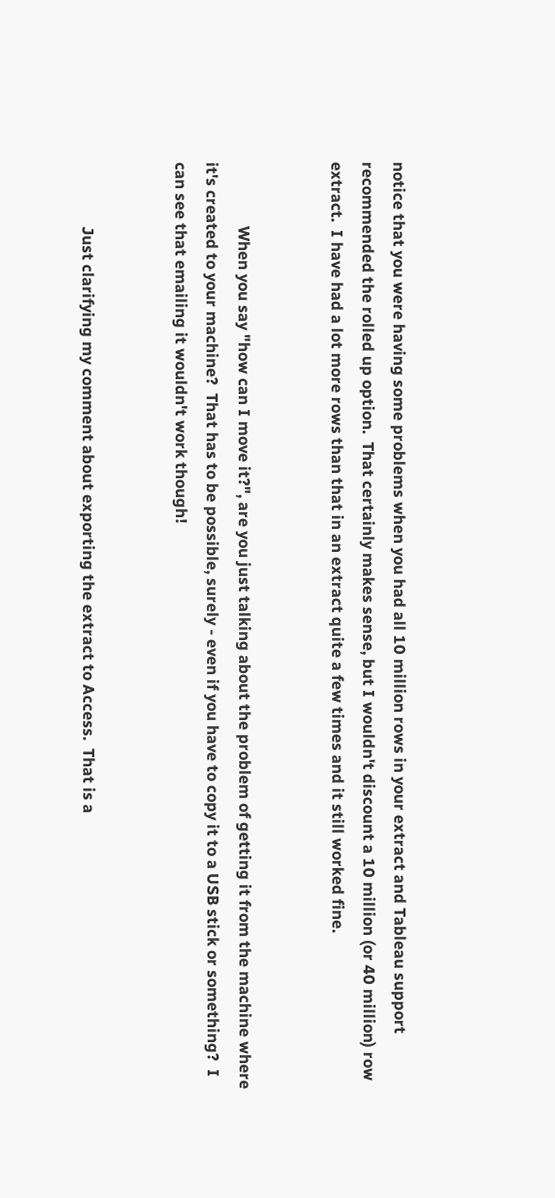notice that you were having some problems when you had all 10 million rows in your extract and Tableau support recommended the rolled up option.  That certainly makes sense, but I wouldn't discount a 10 million (or 40 million) row extract.  I have had a lot more rows than that in an extract quite a few times and it still worked fine.


                When you say "how can I move it?", are you just talking about the problem of getting it from the machine where it's created to your machine?  That has to be possible, surely - even if you have to copy it to a USB stick or something?  I can see that emailing it wouldn't work though!


                Just clarifying my comment about exporting the extract to Access.  That is a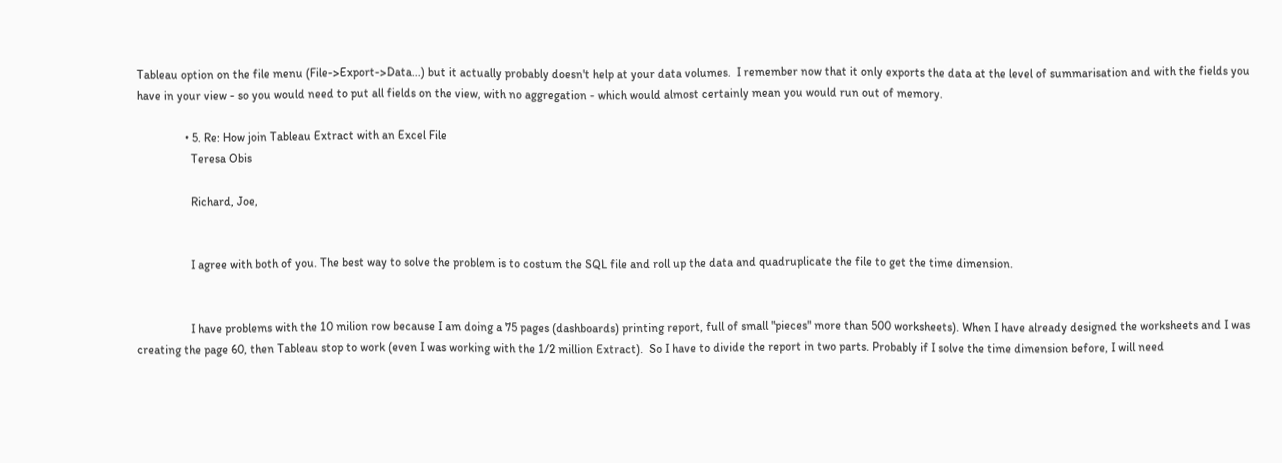Tableau option on the file menu (File->Export->Data...) but it actually probably doesn't help at your data volumes.  I remember now that it only exports the data at the level of summarisation and with the fields you have in your view - so you would need to put all fields on the view, with no aggregation - which would almost certainly mean you would run out of memory.

                • 5. Re: How join Tableau Extract with an Excel File
                  Teresa Obis

                  Richard, Joe,


                  I agree with both of you. The best way to solve the problem is to costum the SQL file and roll up the data and quadruplicate the file to get the time dimension.


                  I have problems with the 10 milion row because I am doing a 75 pages (dashboards) printing report, full of small "pieces" more than 500 worksheets). When I have already designed the worksheets and I was creating the page 60, then Tableau stop to work (even I was working with the 1/2 million Extract).  So I have to divide the report in two parts. Probably if I solve the time dimension before, I will need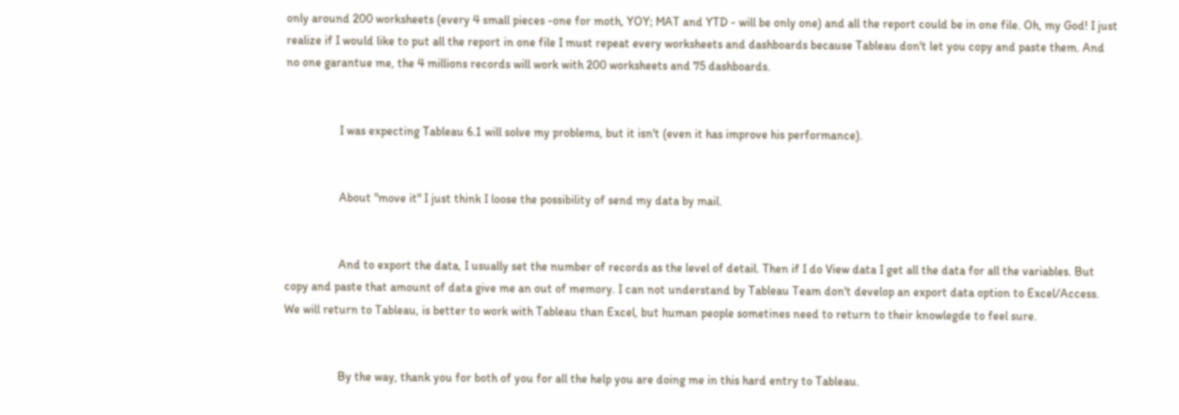only around 200 worksheets (every 4 small pieces -one for moth, YOY; MAT and YTD - will be only one) and all the report could be in one file. Oh, my God! I just realize if I would like to put all the report in one file I must repeat every worksheets and dashboards because Tableau don't let you copy and paste them. And no one garantue me, the 4 millions records will work with 200 worksheets and 75 dashboards.


                  I was expecting Tableau 6.1 will solve my problems, but it isn't (even it has improve his performance).


                  About "move it" I just think I loose the possibility of send my data by mail.


                  And to export the data, I usually set the number of records as the level of detail. Then if I do View data I get all the data for all the variables. But copy and paste that amount of data give me an out of memory. I can not understand by Tableau Team don't develop an export data option to Excel/Access. We will return to Tableau, is better to work with Tableau than Excel, but human people sometines need to return to their knowlegde to feel sure.


                  By the way, thank you for both of you for all the help you are doing me in this hard entry to Tableau.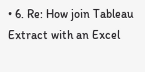• 6. Re: How join Tableau Extract with an Excel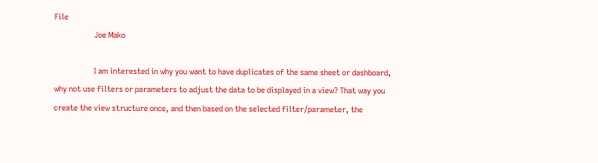File
                    Joe Mako

                    I am interested in why you want to have duplicates of the same sheet or dashboard, why not use filters or parameters to adjust the data to be displayed in a view? That way you create the view structure once, and then based on the selected filter/parameter, the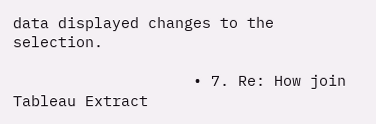data displayed changes to the selection.

                    • 7. Re: How join Tableau Extract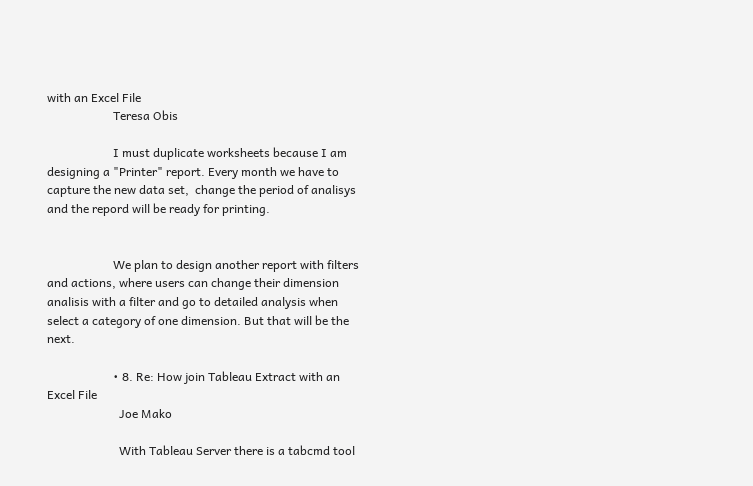with an Excel File
                      Teresa Obis

                      I must duplicate worksheets because I am designing a "Printer" report. Every month we have to capture the new data set,  change the period of analisys and the repord will be ready for printing.


                      We plan to design another report with filters and actions, where users can change their dimension analisis with a filter and go to detailed analysis when select a category of one dimension. But that will be the next.

                      • 8. Re: How join Tableau Extract with an Excel File
                        Joe Mako

                        With Tableau Server there is a tabcmd tool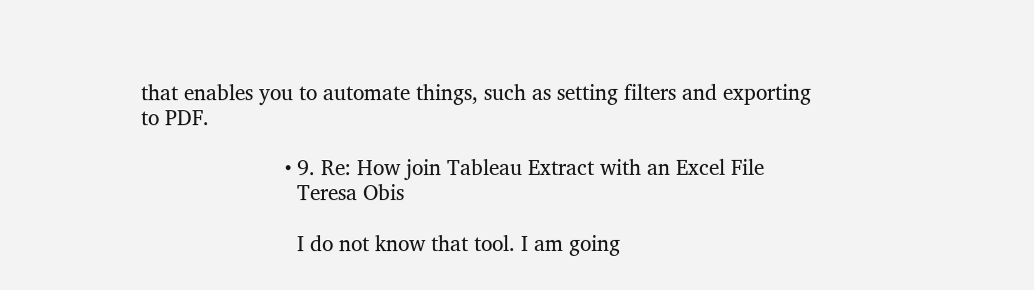that enables you to automate things, such as setting filters and exporting to PDF.

                        • 9. Re: How join Tableau Extract with an Excel File
                          Teresa Obis

                          I do not know that tool. I am going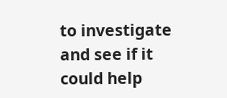to investigate and see if it could help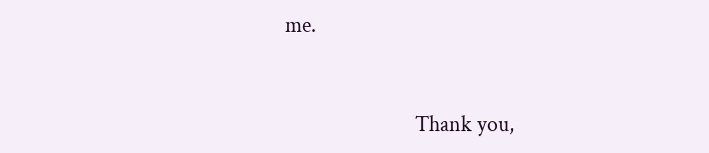me.


                          Thank you,